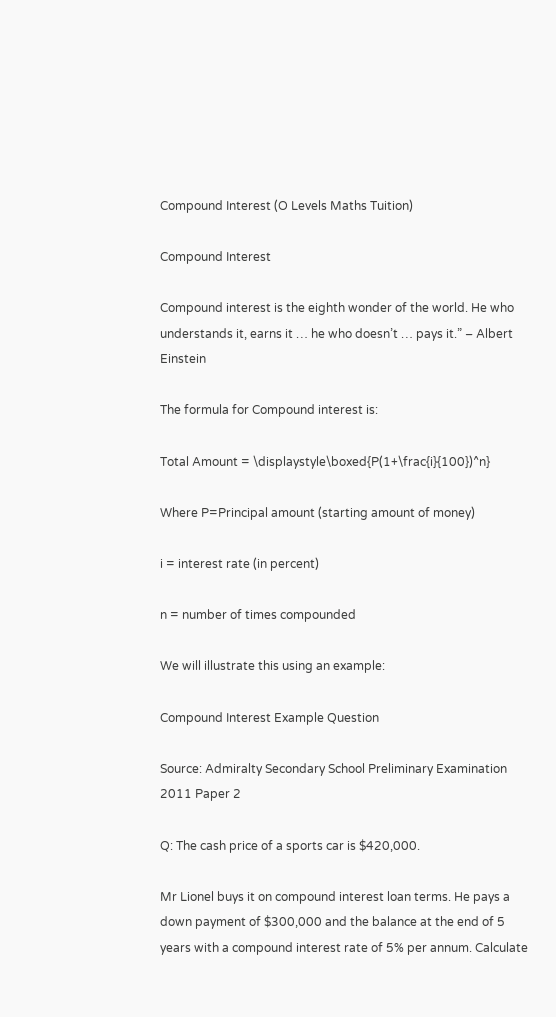Compound Interest (O Levels Maths Tuition)

Compound Interest

Compound interest is the eighth wonder of the world. He who understands it, earns it … he who doesn’t … pays it.” – Albert Einstein

The formula for Compound interest is:

Total Amount = \displaystyle\boxed{P(1+\frac{i}{100})^n}

Where P=Principal amount (starting amount of money)

i = interest rate (in percent)

n = number of times compounded

We will illustrate this using an example:

Compound Interest Example Question

Source: Admiralty Secondary School Preliminary Examination 2011 Paper 2

Q: The cash price of a sports car is $420,000.

Mr Lionel buys it on compound interest loan terms. He pays a down payment of $300,000 and the balance at the end of 5 years with a compound interest rate of 5% per annum. Calculate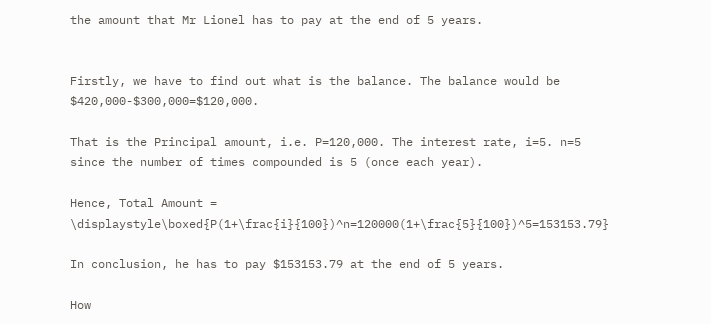the amount that Mr Lionel has to pay at the end of 5 years.


Firstly, we have to find out what is the balance. The balance would be $420,000-$300,000=$120,000.

That is the Principal amount, i.e. P=120,000. The interest rate, i=5. n=5 since the number of times compounded is 5 (once each year).

Hence, Total Amount = \displaystyle\boxed{P(1+\frac{i}{100})^n=120000(1+\frac{5}{100})^5=153153.79}

In conclusion, he has to pay $153153.79 at the end of 5 years.

How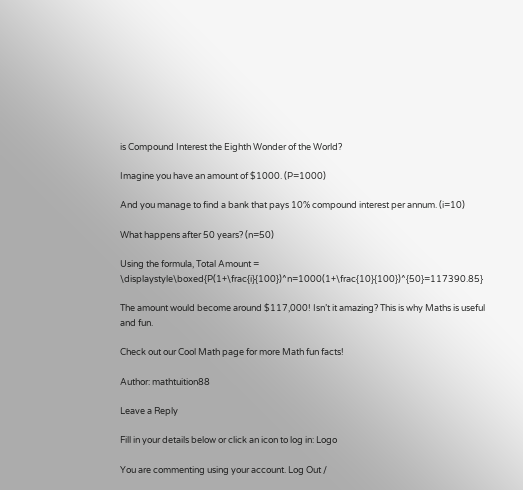is Compound Interest the Eighth Wonder of the World?

Imagine you have an amount of $1000. (P=1000)

And you manage to find a bank that pays 10% compound interest per annum. (i=10)

What happens after 50 years? (n=50)

Using the formula, Total Amount = \displaystyle\boxed{P(1+\frac{i}{100})^n=1000(1+\frac{10}{100})^{50}=117390.85}

The amount would become around $117,000! Isn’t it amazing? This is why Maths is useful and fun.

Check out our Cool Math page for more Math fun facts!

Author: mathtuition88

Leave a Reply

Fill in your details below or click an icon to log in: Logo

You are commenting using your account. Log Out /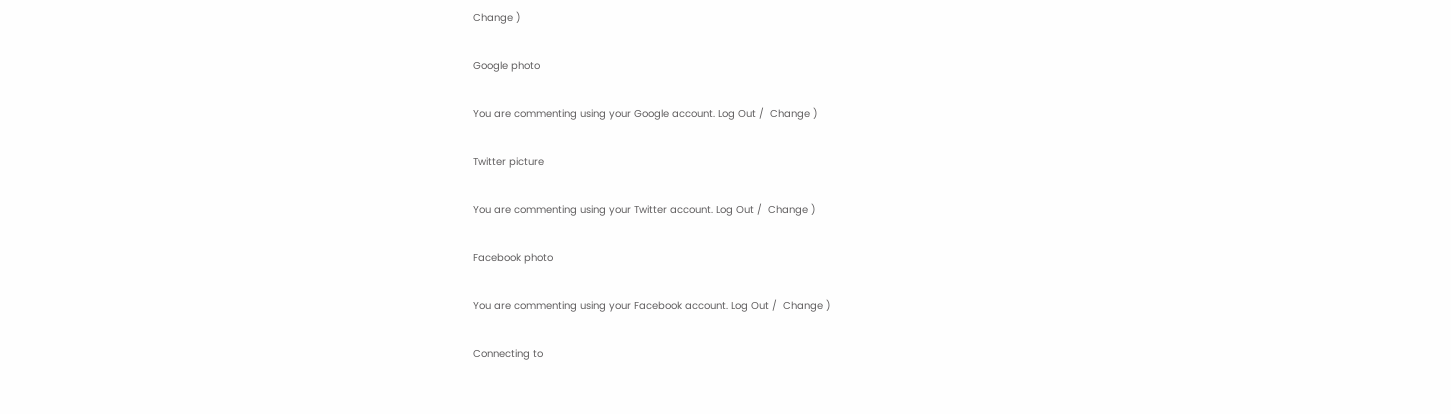Change )

Google photo

You are commenting using your Google account. Log Out /  Change )

Twitter picture

You are commenting using your Twitter account. Log Out /  Change )

Facebook photo

You are commenting using your Facebook account. Log Out /  Change )

Connecting to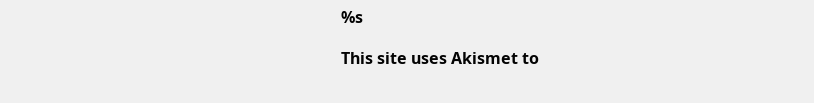%s

This site uses Akismet to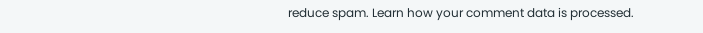reduce spam. Learn how your comment data is processed.